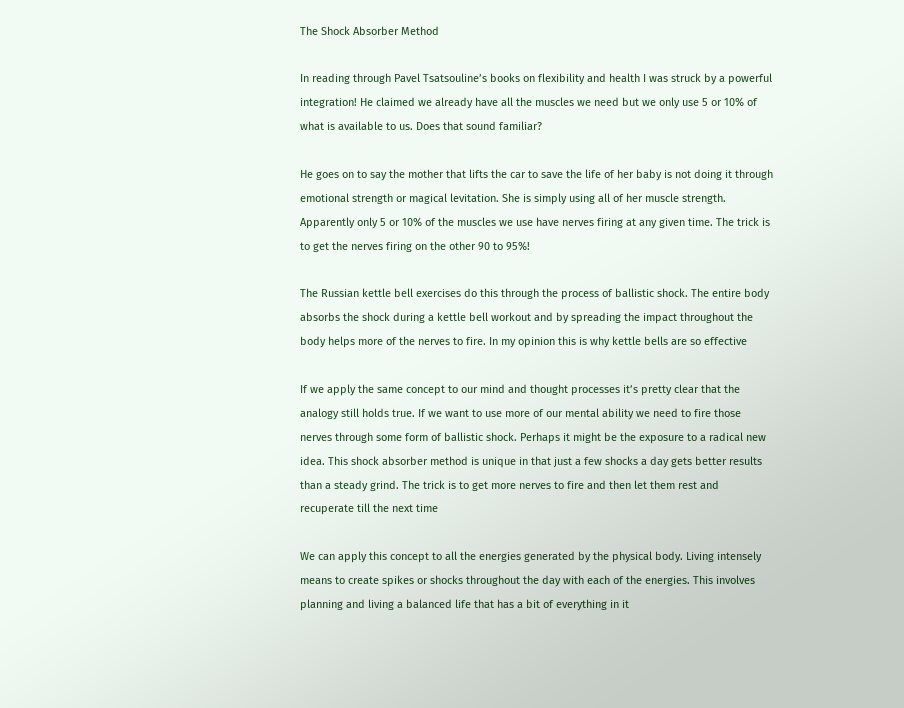The Shock Absorber Method

In reading through Pavel Tsatsouline’s books on flexibility and health I was struck by a powerful integration! He claimed we already have all the muscles we need but we only use 5 or 10% of what is available to us. Does that sound familiar?

He goes on to say the mother that lifts the car to save the life of her baby is not doing it through emotional strength or magical levitation. She is simply using all of her muscle strength. Apparently only 5 or 10% of the muscles we use have nerves firing at any given time. The trick is to get the nerves firing on the other 90 to 95%!

The Russian kettle bell exercises do this through the process of ballistic shock. The entire body absorbs the shock during a kettle bell workout and by spreading the impact throughout the body helps more of the nerves to fire. In my opinion this is why kettle bells are so effective

If we apply the same concept to our mind and thought processes it’s pretty clear that the analogy still holds true. If we want to use more of our mental ability we need to fire those nerves through some form of ballistic shock. Perhaps it might be the exposure to a radical new idea. This shock absorber method is unique in that just a few shocks a day gets better results than a steady grind. The trick is to get more nerves to fire and then let them rest and recuperate till the next time

We can apply this concept to all the energies generated by the physical body. Living intensely means to create spikes or shocks throughout the day with each of the energies. This involves planning and living a balanced life that has a bit of everything in it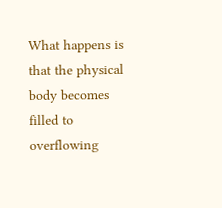What happens is that the physical body becomes filled to overflowing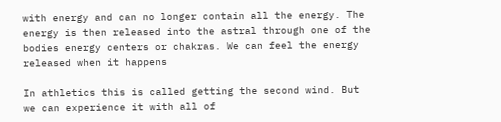with energy and can no longer contain all the energy. The energy is then released into the astral through one of the bodies energy centers or chakras. We can feel the energy released when it happens

In athletics this is called getting the second wind. But we can experience it with all of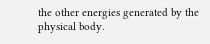the other energies generated by the physical body.